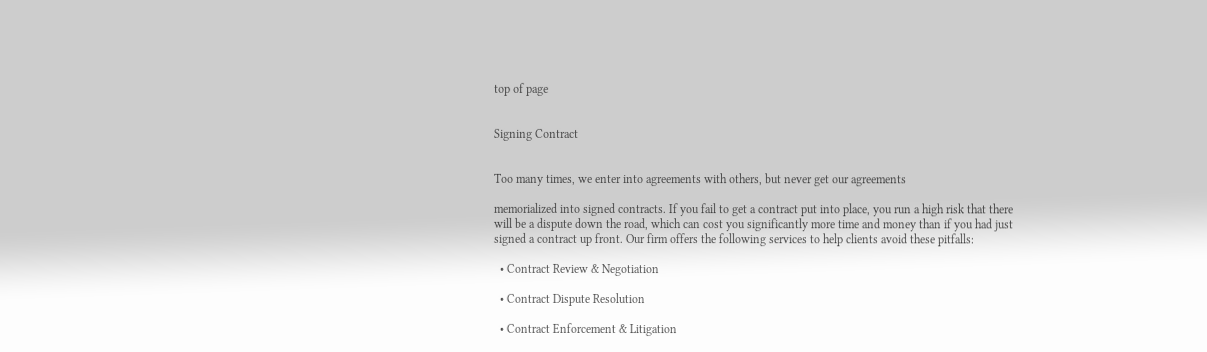top of page


Signing Contract


Too many times, we enter into agreements with others, but never get our agreements

memorialized into signed contracts. If you fail to get a contract put into place, you run a high risk that there will be a dispute down the road, which can cost you significantly more time and money than if you had just signed a contract up front. Our firm offers the following services to help clients avoid these pitfalls:

  • Contract Review & Negotiation

  • Contract Dispute Resolution

  • Contract Enforcement & Litigation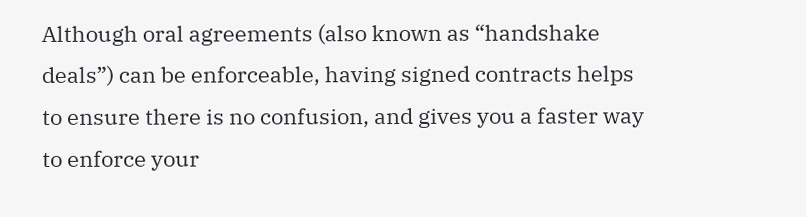Although oral agreements (also known as “handshake deals”) can be enforceable, having signed contracts helps to ensure there is no confusion, and gives you a faster way to enforce your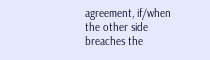agreement, if/when the other side breaches the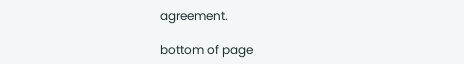agreement.

bottom of page